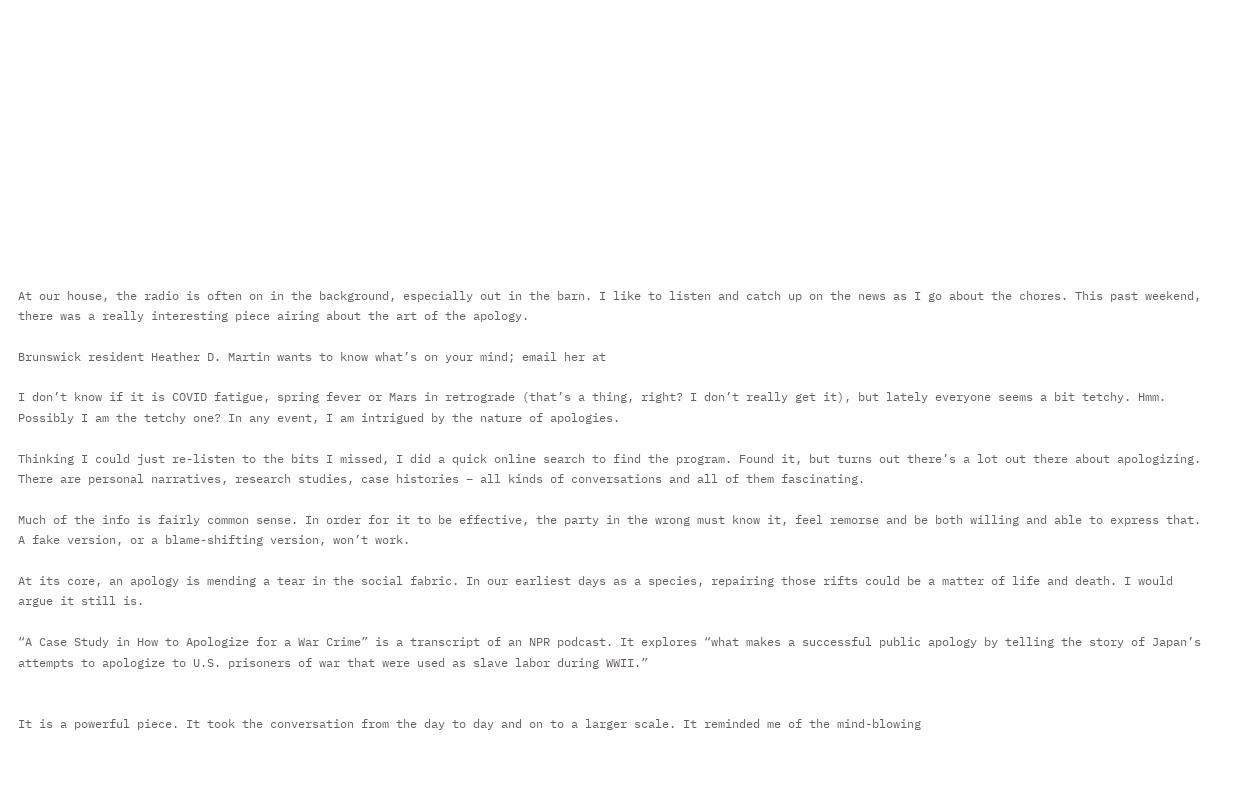At our house, the radio is often on in the background, especially out in the barn. I like to listen and catch up on the news as I go about the chores. This past weekend, there was a really interesting piece airing about the art of the apology.

Brunswick resident Heather D. Martin wants to know what’s on your mind; email her at

I don’t know if it is COVID fatigue, spring fever or Mars in retrograde (that’s a thing, right? I don’t really get it), but lately everyone seems a bit tetchy. Hmm. Possibly I am the tetchy one? In any event, I am intrigued by the nature of apologies.

Thinking I could just re-listen to the bits I missed, I did a quick online search to find the program. Found it, but turns out there’s a lot out there about apologizing. There are personal narratives, research studies, case histories – all kinds of conversations and all of them fascinating.

Much of the info is fairly common sense. In order for it to be effective, the party in the wrong must know it, feel remorse and be both willing and able to express that. A fake version, or a blame-shifting version, won’t work.

At its core, an apology is mending a tear in the social fabric. In our earliest days as a species, repairing those rifts could be a matter of life and death. I would argue it still is.

“A Case Study in How to Apologize for a War Crime” is a transcript of an NPR podcast. It explores “what makes a successful public apology by telling the story of Japan’s attempts to apologize to U.S. prisoners of war that were used as slave labor during WWII.”


It is a powerful piece. It took the conversation from the day to day and on to a larger scale. It reminded me of the mind-blowing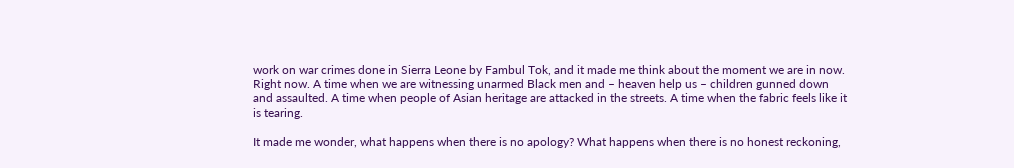work on war crimes done in Sierra Leone by Fambul Tok, and it made me think about the moment we are in now. Right now. A time when we are witnessing unarmed Black men and – heaven help us – children gunned down and assaulted. A time when people of Asian heritage are attacked in the streets. A time when the fabric feels like it is tearing.

It made me wonder, what happens when there is no apology? What happens when there is no honest reckoning,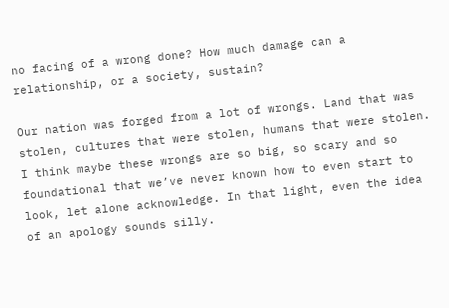no facing of a wrong done? How much damage can a relationship, or a society, sustain?

Our nation was forged from a lot of wrongs. Land that was stolen, cultures that were stolen, humans that were stolen. I think maybe these wrongs are so big, so scary and so foundational that we’ve never known how to even start to look, let alone acknowledge. In that light, even the idea of an apology sounds silly.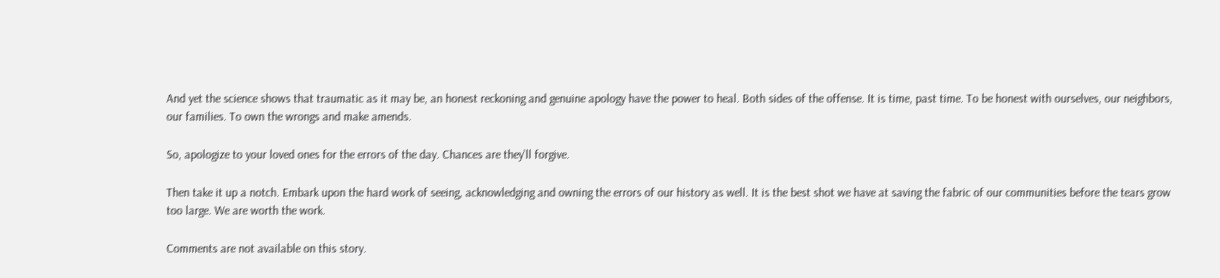And yet the science shows that traumatic as it may be, an honest reckoning and genuine apology have the power to heal. Both sides of the offense. It is time, past time. To be honest with ourselves, our neighbors, our families. To own the wrongs and make amends.

So, apologize to your loved ones for the errors of the day. Chances are they’ll forgive.

Then take it up a notch. Embark upon the hard work of seeing, acknowledging and owning the errors of our history as well. It is the best shot we have at saving the fabric of our communities before the tears grow too large. We are worth the work.

Comments are not available on this story.